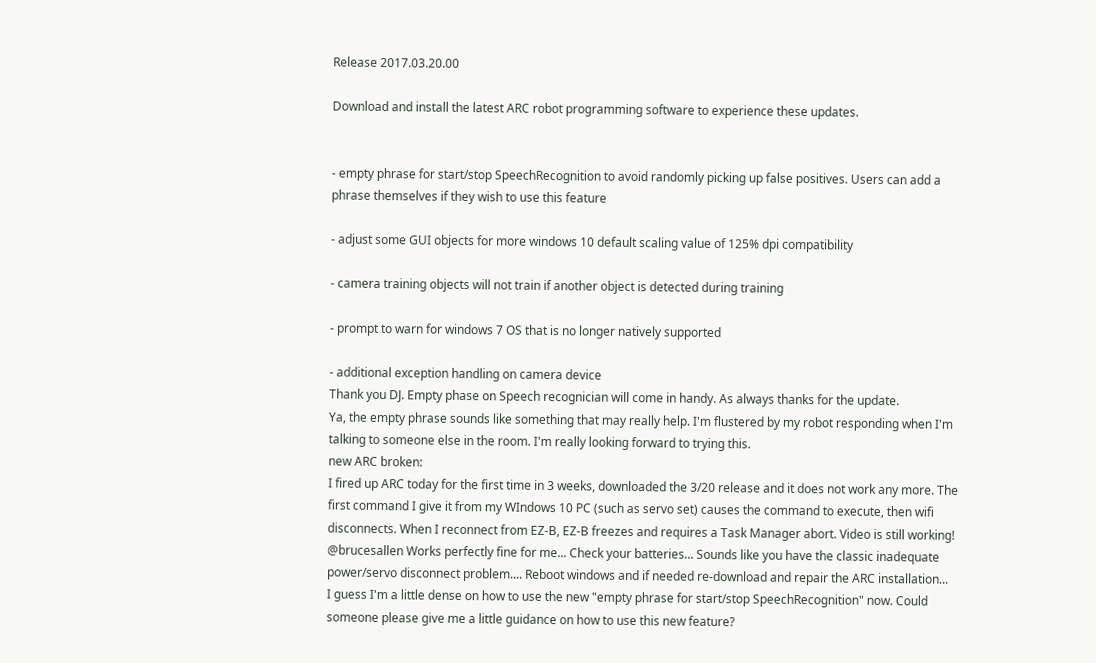Release 2017.03.20.00

Download and install the latest ARC robot programming software to experience these updates.


- empty phrase for start/stop SpeechRecognition to avoid randomly picking up false positives. Users can add a phrase themselves if they wish to use this feature

- adjust some GUI objects for more windows 10 default scaling value of 125% dpi compatibility

- camera training objects will not train if another object is detected during training

- prompt to warn for windows 7 OS that is no longer natively supported

- additional exception handling on camera device
Thank you DJ. Empty phase on Speech recognician will come in handy. As always thanks for the update.
Ya, the empty phrase sounds like something that may really help. I'm flustered by my robot responding when I'm talking to someone else in the room. I'm really looking forward to trying this.
new ARC broken:
I fired up ARC today for the first time in 3 weeks, downloaded the 3/20 release and it does not work any more. The first command I give it from my WIndows 10 PC (such as servo set) causes the command to execute, then wifi disconnects. When I reconnect from EZ-B, EZ-B freezes and requires a Task Manager abort. Video is still working!
@brucesallen Works perfectly fine for me... Check your batteries... Sounds like you have the classic inadequate power/servo disconnect problem.... Reboot windows and if needed re-download and repair the ARC installation...
I guess I'm a little dense on how to use the new "empty phrase for start/stop SpeechRecognition" now. Could someone please give me a little guidance on how to use this new feature?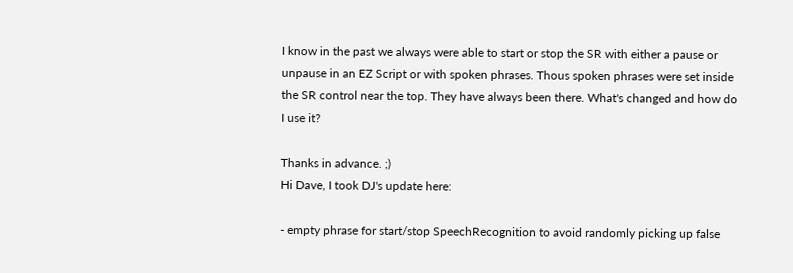I know in the past we always were able to start or stop the SR with either a pause or unpause in an EZ Script or with spoken phrases. Thous spoken phrases were set inside the SR control near the top. They have always been there. What's changed and how do I use it?

Thanks in advance. ;)
Hi Dave, I took DJ's update here:

- empty phrase for start/stop SpeechRecognition to avoid randomly picking up false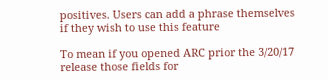positives. Users can add a phrase themselves if they wish to use this feature

To mean if you opened ARC prior the 3/20/17 release those fields for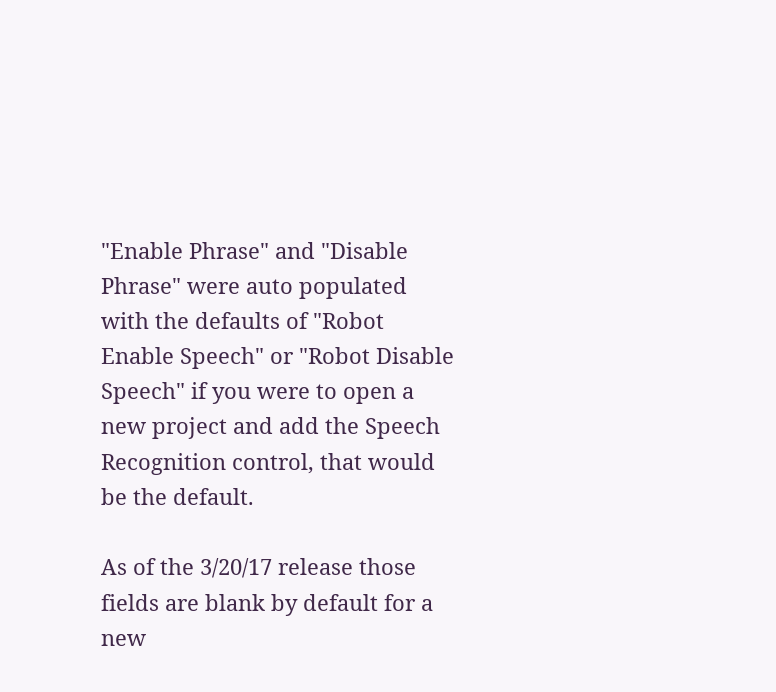"Enable Phrase" and "Disable Phrase" were auto populated with the defaults of "Robot Enable Speech" or "Robot Disable Speech" if you were to open a new project and add the Speech Recognition control, that would be the default.

As of the 3/20/17 release those fields are blank by default for a new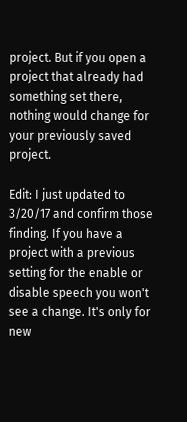project. But if you open a project that already had something set there, nothing would change for your previously saved project.

Edit: I just updated to 3/20/17 and confirm those finding. If you have a project with a previous setting for the enable or disable speech you won't see a change. It's only for new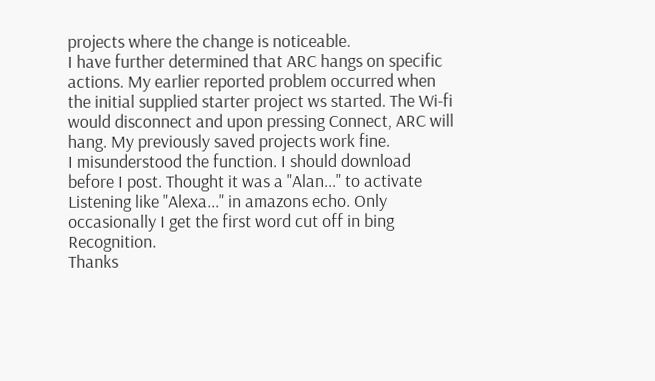projects where the change is noticeable.
I have further determined that ARC hangs on specific actions. My earlier reported problem occurred when the initial supplied starter project ws started. The Wi-fi would disconnect and upon pressing Connect, ARC will hang. My previously saved projects work fine.
I misunderstood the function. I should download before I post. Thought it was a "Alan..." to activate Listening like "Alexa..." in amazons echo. Only occasionally I get the first word cut off in bing Recognition.
Thanks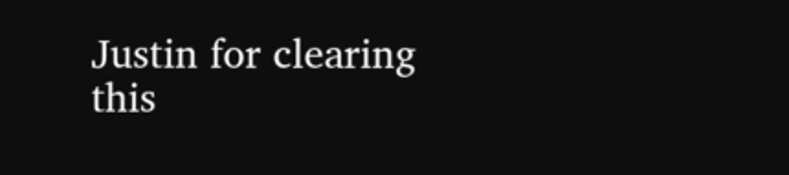Justin for clearing this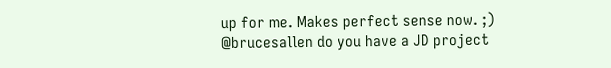up for me. Makes perfect sense now. ;)
@brucesallen do you have a JD project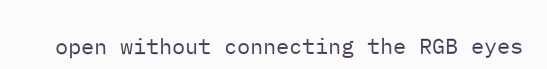open without connecting the RGB eyes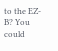to the EZ-B? You could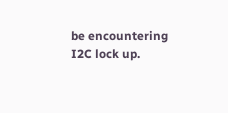be encountering I2C lock up.